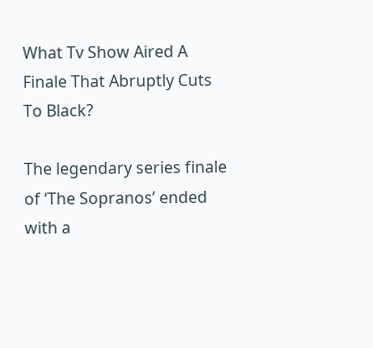What Tv Show Aired A Finale That Abruptly Cuts To Black?

The legendary series finale of ‘The Sopranos’ ended with a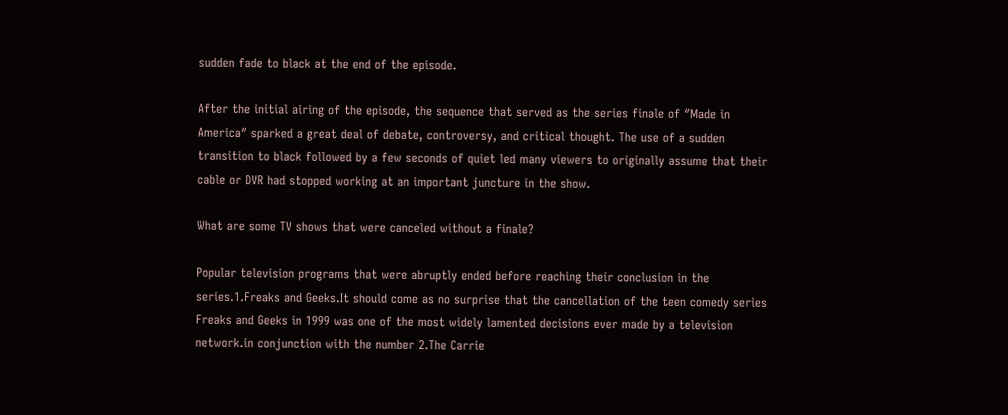sudden fade to black at the end of the episode.

After the initial airing of the episode, the sequence that served as the series finale of ″Made in America″ sparked a great deal of debate, controversy, and critical thought. The use of a sudden transition to black followed by a few seconds of quiet led many viewers to originally assume that their cable or DVR had stopped working at an important juncture in the show.

What are some TV shows that were canceled without a finale?

Popular television programs that were abruptly ended before reaching their conclusion in the series.1.Freaks and Geeks.It should come as no surprise that the cancellation of the teen comedy series Freaks and Geeks in 1999 was one of the most widely lamented decisions ever made by a television network.in conjunction with the number 2.The Carrie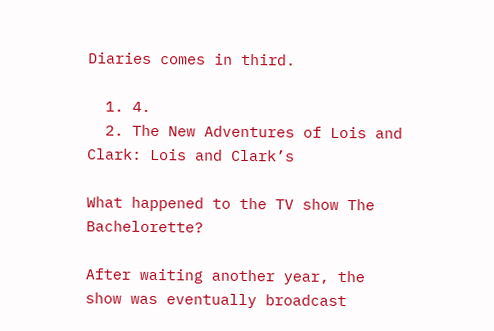Diaries comes in third.

  1. 4.
  2. The New Adventures of Lois and Clark: Lois and Clark’s

What happened to the TV show The Bachelorette?

After waiting another year, the show was eventually broadcast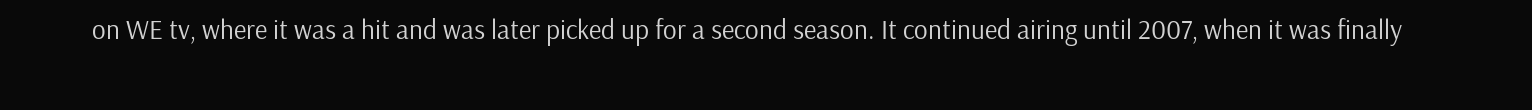on WE tv, where it was a hit and was later picked up for a second season. It continued airing until 2007, when it was finally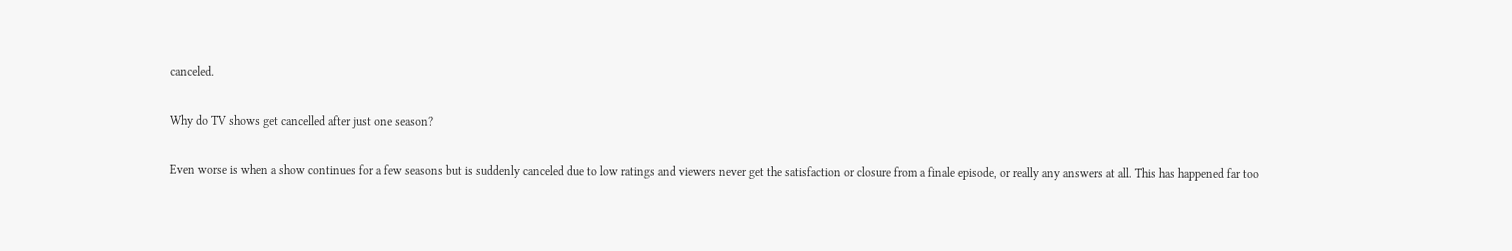canceled.

Why do TV shows get cancelled after just one season?

Even worse is when a show continues for a few seasons but is suddenly canceled due to low ratings and viewers never get the satisfaction or closure from a finale episode, or really any answers at all. This has happened far too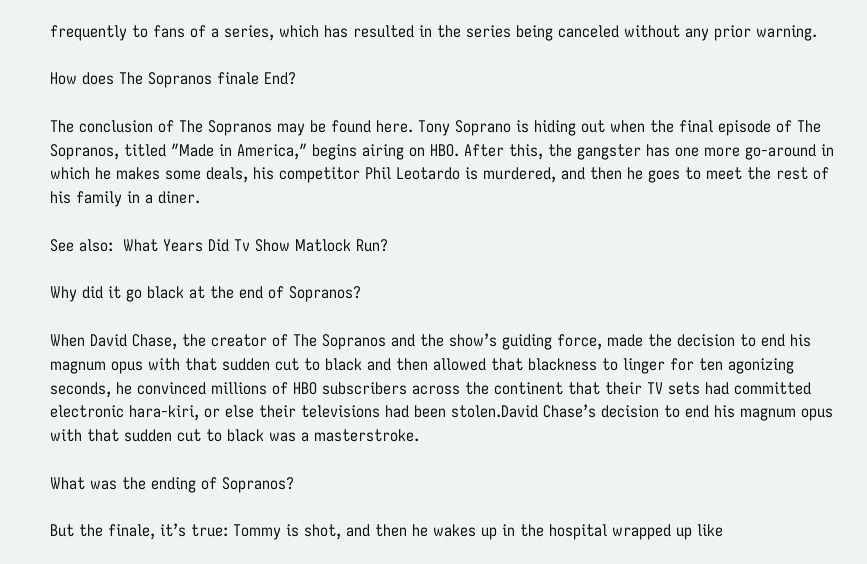frequently to fans of a series, which has resulted in the series being canceled without any prior warning.

How does The Sopranos finale End?

The conclusion of The Sopranos may be found here. Tony Soprano is hiding out when the final episode of The Sopranos, titled ″Made in America,″ begins airing on HBO. After this, the gangster has one more go-around in which he makes some deals, his competitor Phil Leotardo is murdered, and then he goes to meet the rest of his family in a diner.

See also:  What Years Did Tv Show Matlock Run?

Why did it go black at the end of Sopranos?

When David Chase, the creator of The Sopranos and the show’s guiding force, made the decision to end his magnum opus with that sudden cut to black and then allowed that blackness to linger for ten agonizing seconds, he convinced millions of HBO subscribers across the continent that their TV sets had committed electronic hara-kiri, or else their televisions had been stolen.David Chase’s decision to end his magnum opus with that sudden cut to black was a masterstroke.

What was the ending of Sopranos?

But the finale, it’s true: Tommy is shot, and then he wakes up in the hospital wrapped up like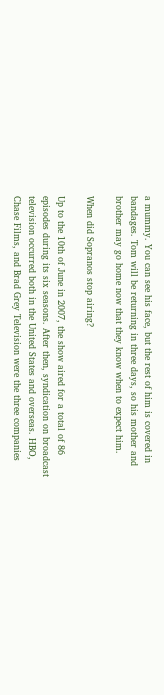a mummy. You can see his face, but the rest of him is covered in bandages. Tom will be returning in three days, so his mother and brother may go home now that they know when to expect him.

When did Sopranos stop airing?

Up to the 10th of June in 2007, the show aired for a total of 86 episodes during its six seasons. After then, syndication on broadcast television occurred both in the United States and overseas. HBO, Chase Films, and Brad Grey Television were the three companies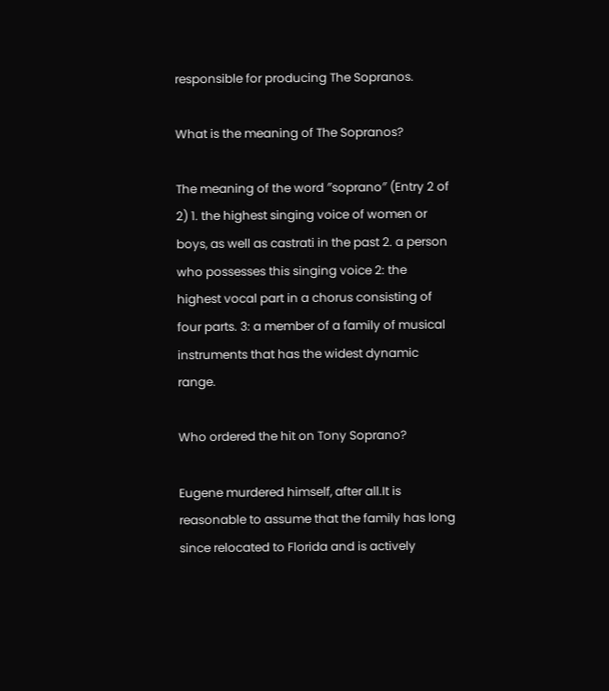responsible for producing The Sopranos.

What is the meaning of The Sopranos?

The meaning of the word ″soprano″ (Entry 2 of 2) 1. the highest singing voice of women or boys, as well as castrati in the past 2. a person who possesses this singing voice 2: the highest vocal part in a chorus consisting of four parts. 3: a member of a family of musical instruments that has the widest dynamic range.

Who ordered the hit on Tony Soprano?

Eugene murdered himself, after all.It is reasonable to assume that the family has long since relocated to Florida and is actively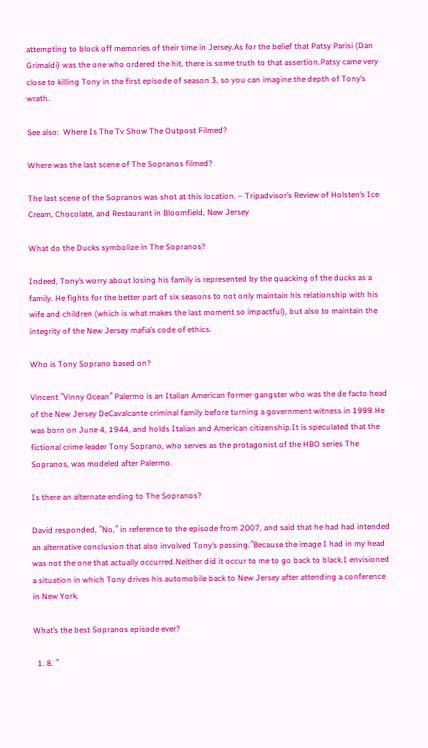attempting to block off memories of their time in Jersey.As for the belief that Patsy Parisi (Dan Grimaldi) was the one who ordered the hit, there is some truth to that assertion.Patsy came very close to killing Tony in the first episode of season 3, so you can imagine the depth of Tony’s wrath.

See also:  Where Is The Tv Show The Outpost Filmed?

Where was the last scene of The Sopranos filmed?

The last scene of the Sopranos was shot at this location. – Tripadvisor’s Review of Holsten’s Ice Cream, Chocolate, and Restaurant in Bloomfield, New Jersey

What do the Ducks symbolize in The Sopranos?

Indeed, Tony’s worry about losing his family is represented by the quacking of the ducks as a family. He fights for the better part of six seasons to not only maintain his relationship with his wife and children (which is what makes the last moment so impactful), but also to maintain the integrity of the New Jersey mafia’s code of ethics.

Who is Tony Soprano based on?

Vincent ″Vinny Ocean″ Palermo is an Italian American former gangster who was the de facto head of the New Jersey DeCavalcante criminal family before turning a government witness in 1999.He was born on June 4, 1944, and holds Italian and American citizenship.It is speculated that the fictional crime leader Tony Soprano, who serves as the protagonist of the HBO series The Sopranos, was modeled after Palermo.

Is there an alternate ending to The Sopranos?

David responded, ″No,″ in reference to the episode from 2007, and said that he had had intended an alternative conclusion that also involved Tony’s passing.″Because the image I had in my head was not the one that actually occurred.Neither did it occur to me to go back to black.I envisioned a situation in which Tony drives his automobile back to New Jersey after attending a conference in New York.

What’s the best Sopranos episode ever?

  1. 8. ″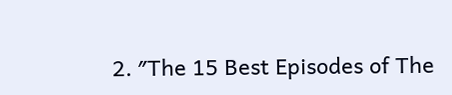2. ″The 15 Best Episodes of The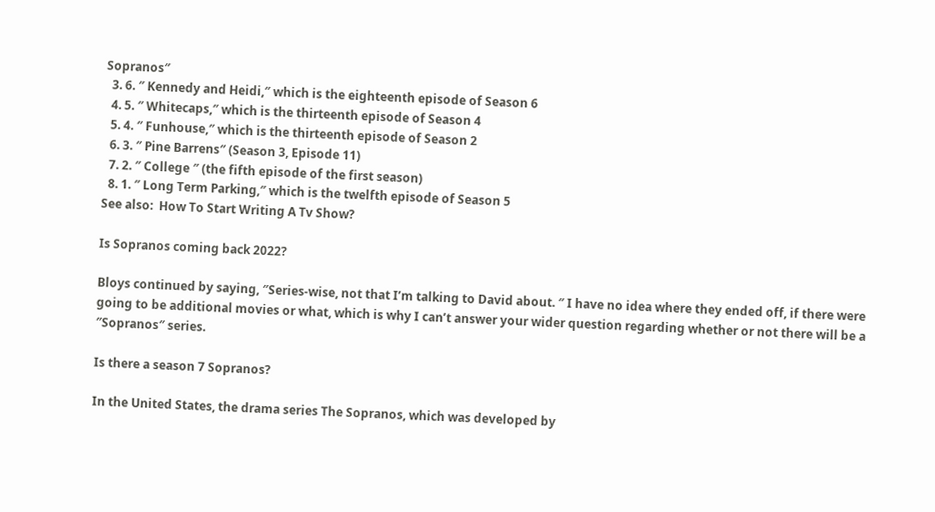Sopranos″
  3. 6. ″ Kennedy and Heidi,″ which is the eighteenth episode of Season 6
  4. 5. ″ Whitecaps,″ which is the thirteenth episode of Season 4
  5. 4. ″ Funhouse,″ which is the thirteenth episode of Season 2
  6. 3. ″ Pine Barrens″ (Season 3, Episode 11)
  7. 2. ″ College ″ (the fifth episode of the first season)
  8. 1. ″ Long Term Parking,″ which is the twelfth episode of Season 5
See also:  How To Start Writing A Tv Show?

Is Sopranos coming back 2022?

Bloys continued by saying, ″Series-wise, not that I’m talking to David about. ″ I have no idea where they ended off, if there were going to be additional movies or what, which is why I can’t answer your wider question regarding whether or not there will be a ″Sopranos″ series.

Is there a season 7 Sopranos?

In the United States, the drama series The Sopranos, which was developed by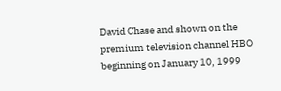David Chase and shown on the premium television channel HBO beginning on January 10, 1999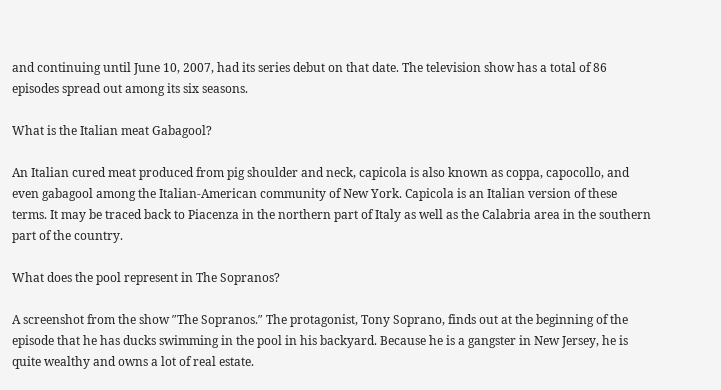and continuing until June 10, 2007, had its series debut on that date. The television show has a total of 86 episodes spread out among its six seasons.

What is the Italian meat Gabagool?

An Italian cured meat produced from pig shoulder and neck, capicola is also known as coppa, capocollo, and even gabagool among the Italian-American community of New York. Capicola is an Italian version of these terms. It may be traced back to Piacenza in the northern part of Italy as well as the Calabria area in the southern part of the country.

What does the pool represent in The Sopranos?

A screenshot from the show ″The Sopranos.″ The protagonist, Tony Soprano, finds out at the beginning of the episode that he has ducks swimming in the pool in his backyard. Because he is a gangster in New Jersey, he is quite wealthy and owns a lot of real estate.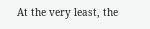At the very least, the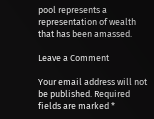pool represents a representation of wealth that has been amassed.

Leave a Comment

Your email address will not be published. Required fields are marked *